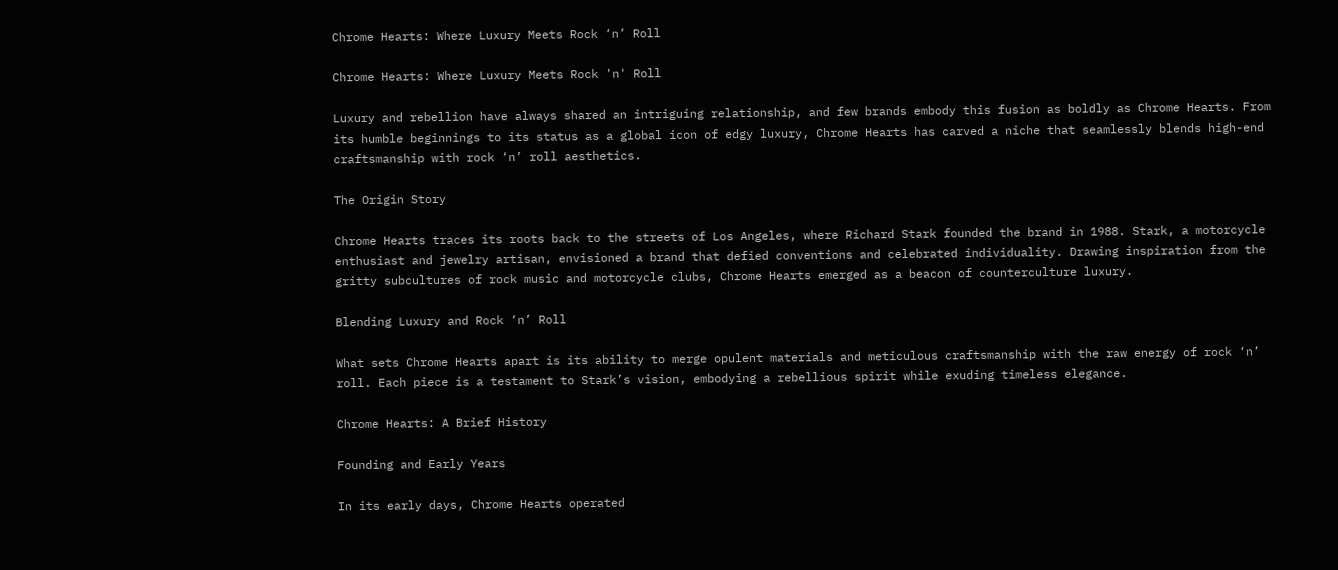Chrome Hearts: Where Luxury Meets Rock ‘n’ Roll

Chrome Hearts: Where Luxury Meets Rock 'n' Roll

Luxury and rebellion have always shared an intriguing relationship, and few brands embody this fusion as boldly as Chrome Hearts. From its humble beginnings to its status as a global icon of edgy luxury, Chrome Hearts has carved a niche that seamlessly blends high-end craftsmanship with rock ‘n’ roll aesthetics.

The Origin Story

Chrome Hearts traces its roots back to the streets of Los Angeles, where Richard Stark founded the brand in 1988. Stark, a motorcycle enthusiast and jewelry artisan, envisioned a brand that defied conventions and celebrated individuality. Drawing inspiration from the gritty subcultures of rock music and motorcycle clubs, Chrome Hearts emerged as a beacon of counterculture luxury.

Blending Luxury and Rock ‘n’ Roll

What sets Chrome Hearts apart is its ability to merge opulent materials and meticulous craftsmanship with the raw energy of rock ‘n’ roll. Each piece is a testament to Stark’s vision, embodying a rebellious spirit while exuding timeless elegance.

Chrome Hearts: A Brief History

Founding and Early Years

In its early days, Chrome Hearts operated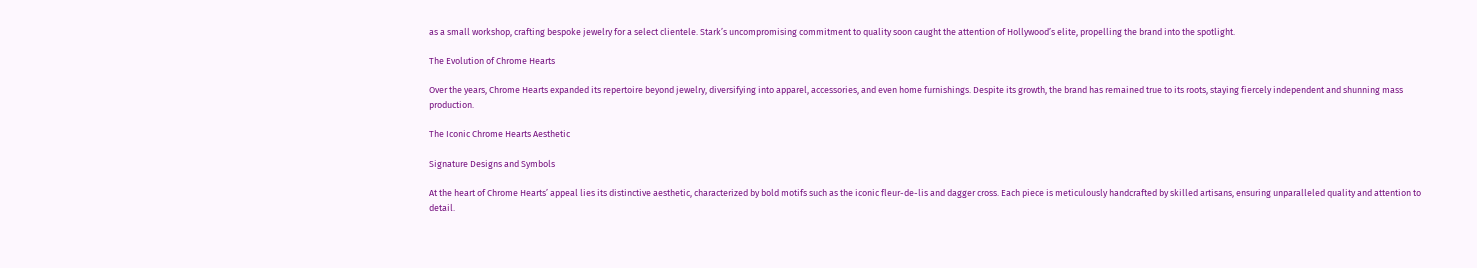as a small workshop, crafting bespoke jewelry for a select clientele. Stark’s uncompromising commitment to quality soon caught the attention of Hollywood’s elite, propelling the brand into the spotlight.

The Evolution of Chrome Hearts

Over the years, Chrome Hearts expanded its repertoire beyond jewelry, diversifying into apparel, accessories, and even home furnishings. Despite its growth, the brand has remained true to its roots, staying fiercely independent and shunning mass production.

The Iconic Chrome Hearts Aesthetic

Signature Designs and Symbols

At the heart of Chrome Hearts’ appeal lies its distinctive aesthetic, characterized by bold motifs such as the iconic fleur-de-lis and dagger cross. Each piece is meticulously handcrafted by skilled artisans, ensuring unparalleled quality and attention to detail.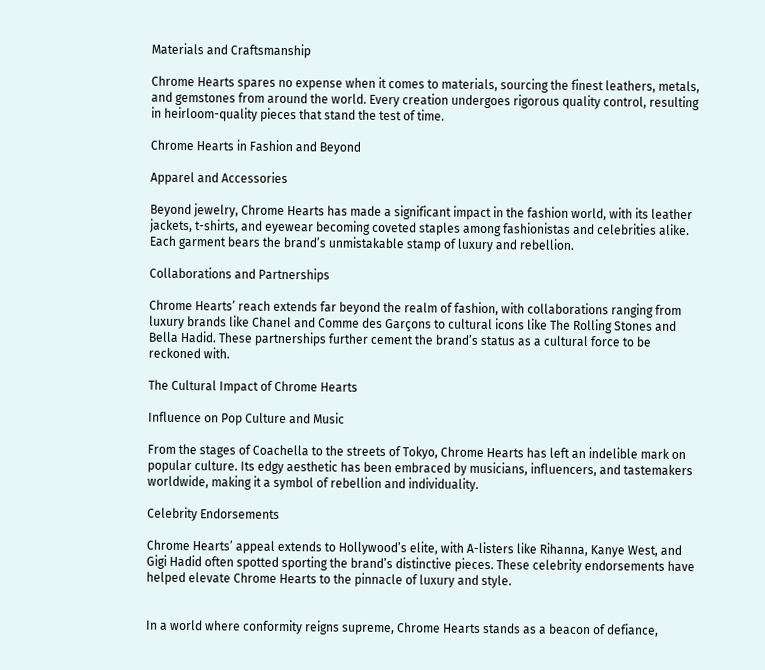Materials and Craftsmanship

Chrome Hearts spares no expense when it comes to materials, sourcing the finest leathers, metals, and gemstones from around the world. Every creation undergoes rigorous quality control, resulting in heirloom-quality pieces that stand the test of time.

Chrome Hearts in Fashion and Beyond

Apparel and Accessories

Beyond jewelry, Chrome Hearts has made a significant impact in the fashion world, with its leather jackets, t-shirts, and eyewear becoming coveted staples among fashionistas and celebrities alike. Each garment bears the brand’s unmistakable stamp of luxury and rebellion.

Collaborations and Partnerships

Chrome Hearts’ reach extends far beyond the realm of fashion, with collaborations ranging from luxury brands like Chanel and Comme des Garçons to cultural icons like The Rolling Stones and Bella Hadid. These partnerships further cement the brand’s status as a cultural force to be reckoned with.

The Cultural Impact of Chrome Hearts

Influence on Pop Culture and Music

From the stages of Coachella to the streets of Tokyo, Chrome Hearts has left an indelible mark on popular culture. Its edgy aesthetic has been embraced by musicians, influencers, and tastemakers worldwide, making it a symbol of rebellion and individuality.

Celebrity Endorsements

Chrome Hearts’ appeal extends to Hollywood’s elite, with A-listers like Rihanna, Kanye West, and Gigi Hadid often spotted sporting the brand’s distinctive pieces. These celebrity endorsements have helped elevate Chrome Hearts to the pinnacle of luxury and style.


In a world where conformity reigns supreme, Chrome Hearts stands as a beacon of defiance,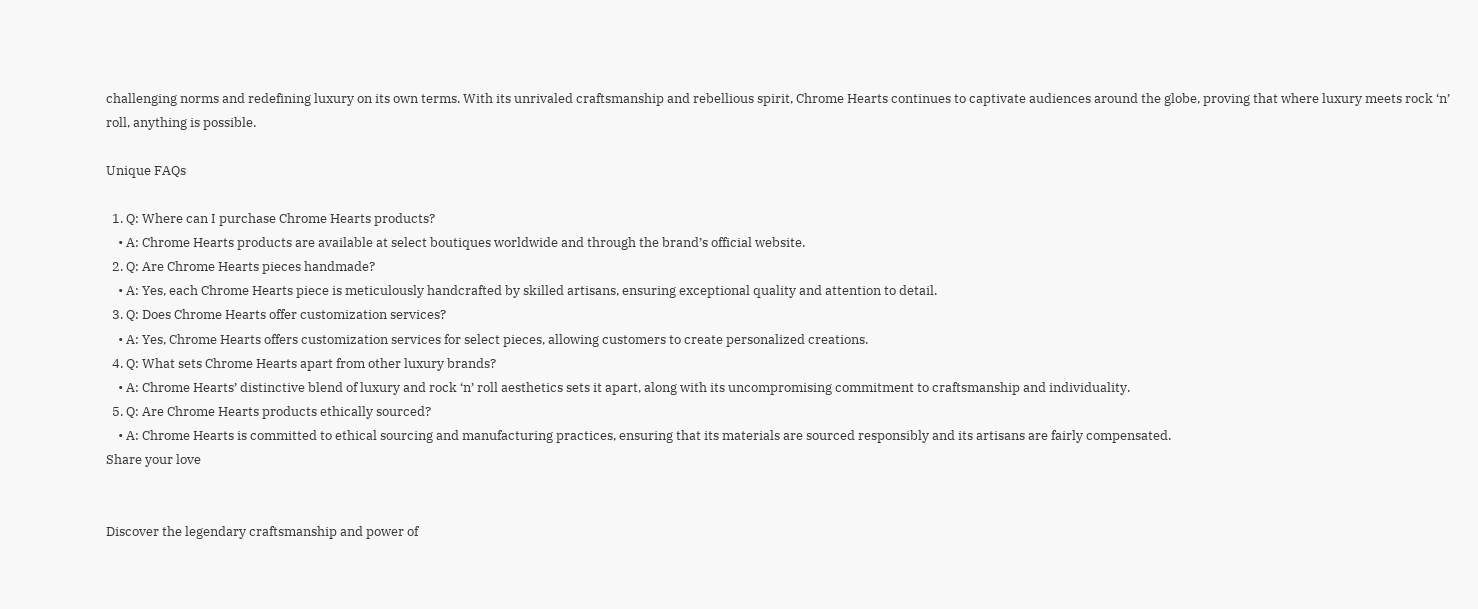challenging norms and redefining luxury on its own terms. With its unrivaled craftsmanship and rebellious spirit, Chrome Hearts continues to captivate audiences around the globe, proving that where luxury meets rock ‘n’ roll, anything is possible.

Unique FAQs

  1. Q: Where can I purchase Chrome Hearts products?
    • A: Chrome Hearts products are available at select boutiques worldwide and through the brand’s official website.
  2. Q: Are Chrome Hearts pieces handmade?
    • A: Yes, each Chrome Hearts piece is meticulously handcrafted by skilled artisans, ensuring exceptional quality and attention to detail.
  3. Q: Does Chrome Hearts offer customization services?
    • A: Yes, Chrome Hearts offers customization services for select pieces, allowing customers to create personalized creations.
  4. Q: What sets Chrome Hearts apart from other luxury brands?
    • A: Chrome Hearts’ distinctive blend of luxury and rock ‘n’ roll aesthetics sets it apart, along with its uncompromising commitment to craftsmanship and individuality.
  5. Q: Are Chrome Hearts products ethically sourced?
    • A: Chrome Hearts is committed to ethical sourcing and manufacturing practices, ensuring that its materials are sourced responsibly and its artisans are fairly compensated.
Share your love


Discover the legendary craftsmanship and power of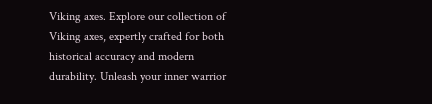Viking axes. Explore our collection of Viking axes, expertly crafted for both historical accuracy and modern durability. Unleash your inner warrior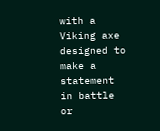with a Viking axe designed to make a statement in battle or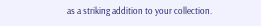as a striking addition to your collection.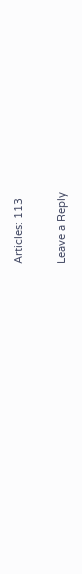Articles: 113

Leave a Reply